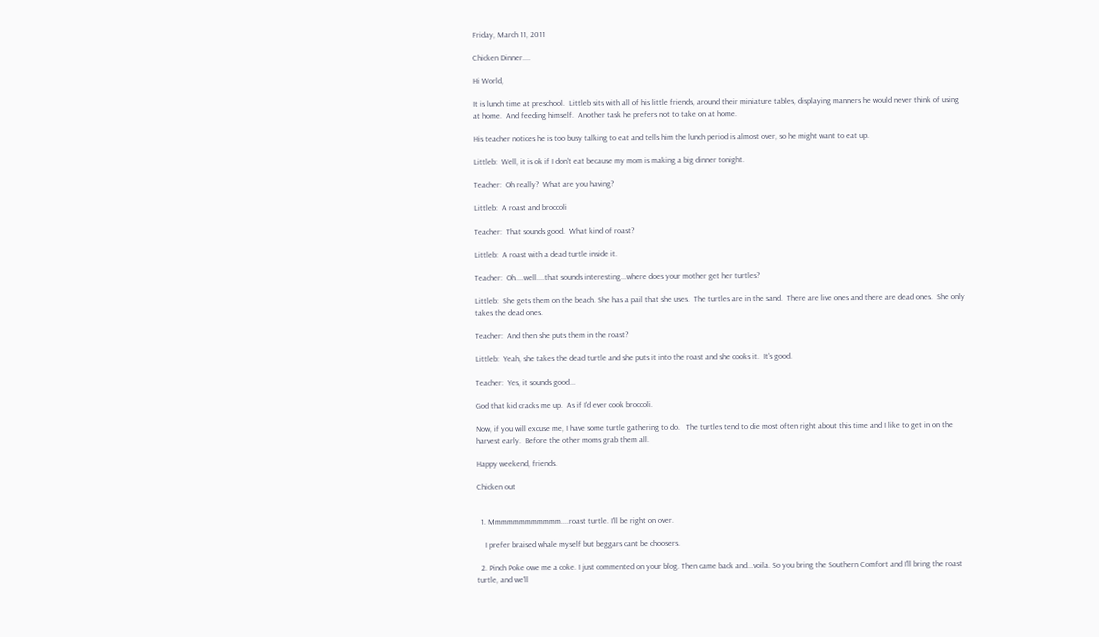Friday, March 11, 2011

Chicken Dinner....

Hi World,

It is lunch time at preschool.  Littleb sits with all of his little friends, around their miniature tables, displaying manners he would never think of using at home.  And feeding himself.  Another task he prefers not to take on at home.

His teacher notices he is too busy talking to eat and tells him the lunch period is almost over, so he might want to eat up.

Littleb:  Well, it is ok if I don't eat because my mom is making a big dinner tonight.

Teacher:  Oh really?  What are you having?

Littleb:  A roast and broccoli

Teacher:  That sounds good.  What kind of roast?

Littleb:  A roast with a dead turtle inside it.

Teacher:  Oh....well....that sounds interesting...where does your mother get her turtles?

Littleb:  She gets them on the beach. She has a pail that she uses.  The turtles are in the sand.  There are live ones and there are dead ones.  She only takes the dead ones.

Teacher:  And then she puts them in the roast?

Littleb:  Yeah, she takes the dead turtle and she puts it into the roast and she cooks it.  It's good.

Teacher:  Yes, it sounds good...

God that kid cracks me up.  As if I'd ever cook broccoli.

Now, if you will excuse me, I have some turtle gathering to do.   The turtles tend to die most often right about this time and I like to get in on the harvest early.  Before the other moms grab them all.

Happy weekend, friends.

Chicken out


  1. Mmmmmmmmmmmm....roast turtle. I'll be right on over.

    I prefer braised whale myself but beggars cant be choosers.

  2. Pinch Poke owe me a coke. I just commented on your blog. Then came back and...voila. So you bring the Southern Comfort and I'll bring the roast turtle, and we'll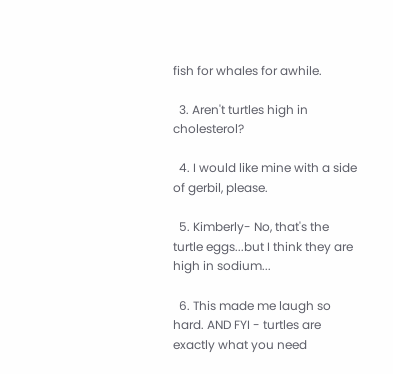fish for whales for awhile.

  3. Aren't turtles high in cholesterol?

  4. I would like mine with a side of gerbil, please.

  5. Kimberly- No, that's the turtle eggs...but I think they are high in sodium...

  6. This made me laugh so hard. AND FYI - turtles are exactly what you need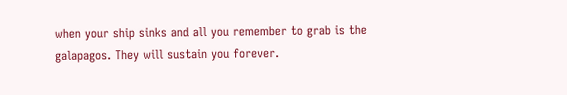when your ship sinks and all you remember to grab is the galapagos. They will sustain you forever.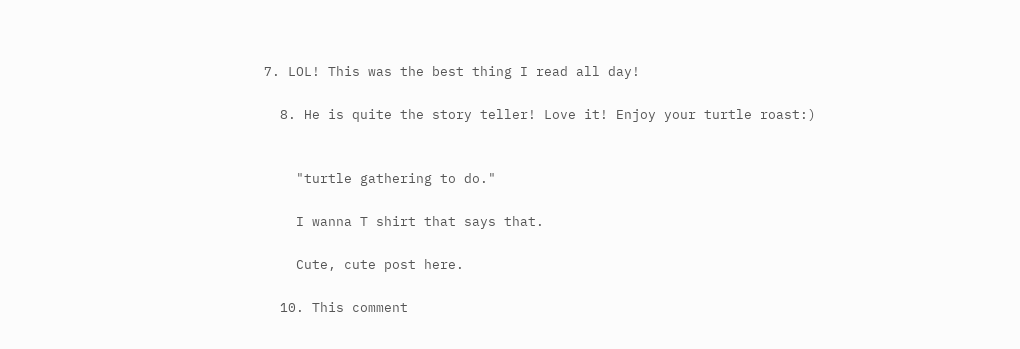7. LOL! This was the best thing I read all day!

  8. He is quite the story teller! Love it! Enjoy your turtle roast:)


    "turtle gathering to do."

    I wanna T shirt that says that.

    Cute, cute post here.

  10. This comment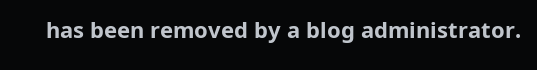has been removed by a blog administrator.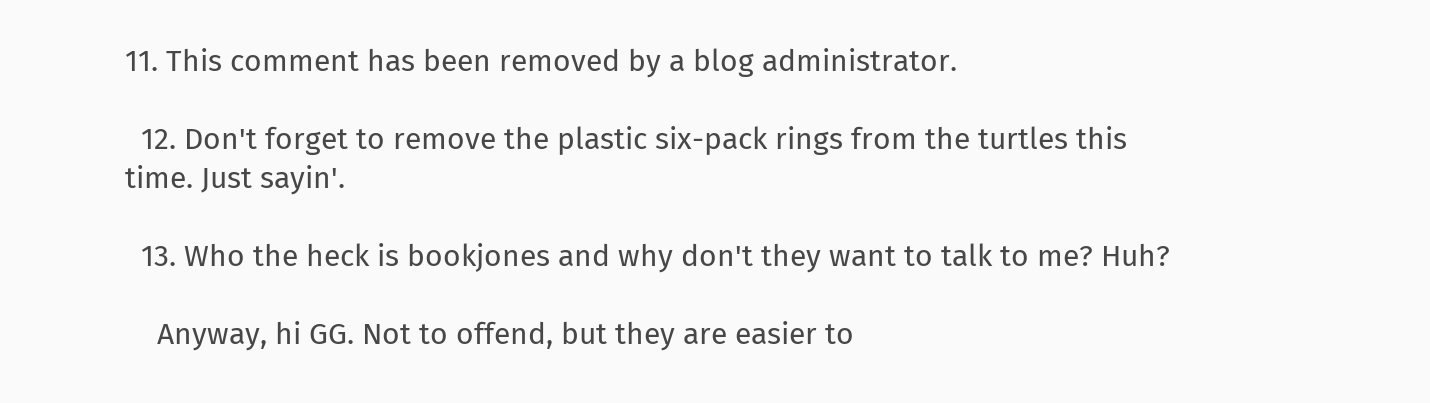11. This comment has been removed by a blog administrator.

  12. Don't forget to remove the plastic six-pack rings from the turtles this time. Just sayin'.

  13. Who the heck is bookjones and why don't they want to talk to me? Huh?

    Anyway, hi GG. Not to offend, but they are easier to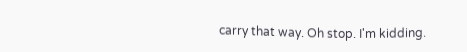carry that way. Oh stop. I'm kidding.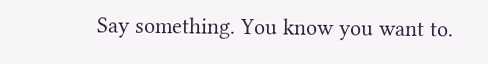Say something. You know you want to.